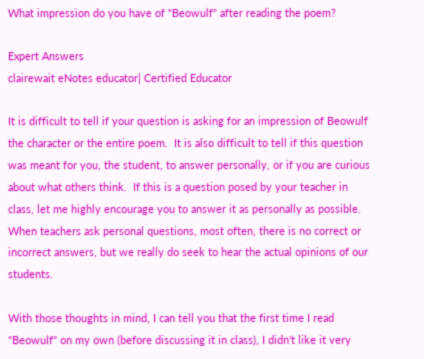What impression do you have of "Beowulf" after reading the poem?

Expert Answers
clairewait eNotes educator| Certified Educator

It is difficult to tell if your question is asking for an impression of Beowulf the character or the entire poem.  It is also difficult to tell if this question was meant for you, the student, to answer personally, or if you are curious about what others think.  If this is a question posed by your teacher in class, let me highly encourage you to answer it as personally as possible.  When teachers ask personal questions, most often, there is no correct or incorrect answers, but we really do seek to hear the actual opinions of our students.

With those thoughts in mind, I can tell you that the first time I read "Beowulf" on my own (before discussing it in class), I didn't like it very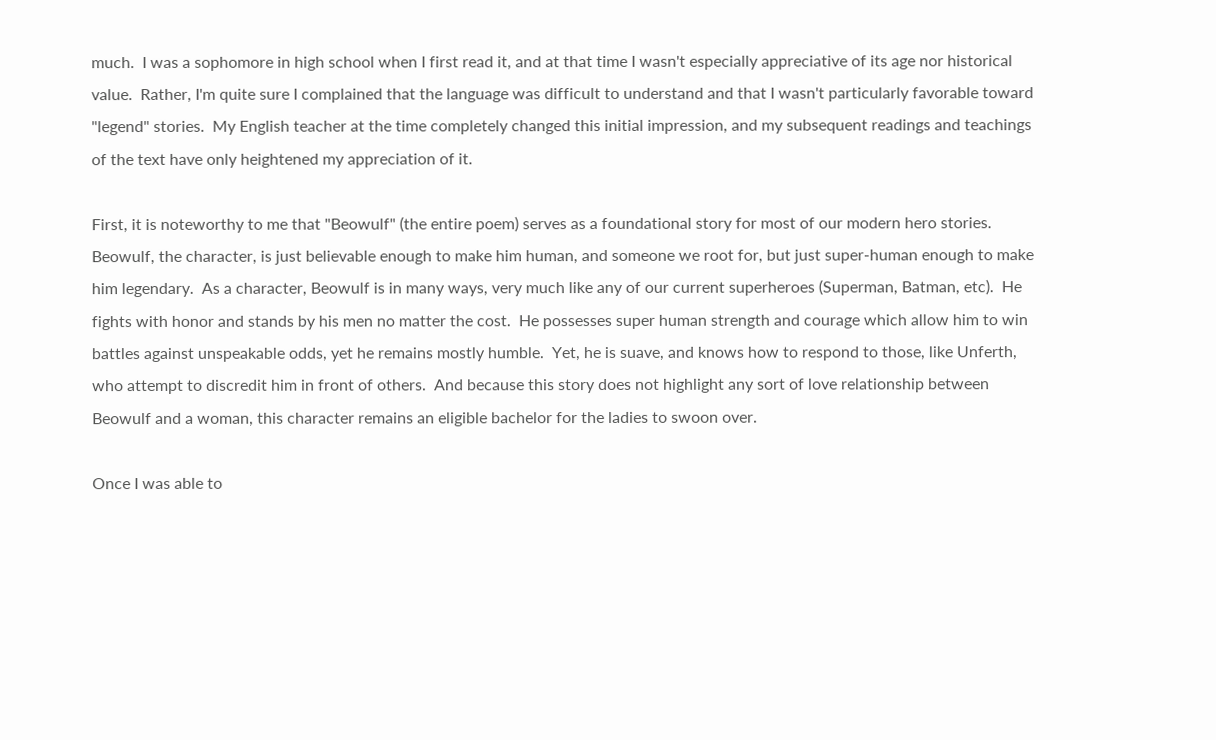much.  I was a sophomore in high school when I first read it, and at that time I wasn't especially appreciative of its age nor historical value.  Rather, I'm quite sure I complained that the language was difficult to understand and that I wasn't particularly favorable toward "legend" stories.  My English teacher at the time completely changed this initial impression, and my subsequent readings and teachings of the text have only heightened my appreciation of it.

First, it is noteworthy to me that "Beowulf" (the entire poem) serves as a foundational story for most of our modern hero stories.  Beowulf, the character, is just believable enough to make him human, and someone we root for, but just super-human enough to make him legendary.  As a character, Beowulf is in many ways, very much like any of our current superheroes (Superman, Batman, etc).  He fights with honor and stands by his men no matter the cost.  He possesses super human strength and courage which allow him to win battles against unspeakable odds, yet he remains mostly humble.  Yet, he is suave, and knows how to respond to those, like Unferth, who attempt to discredit him in front of others.  And because this story does not highlight any sort of love relationship between Beowulf and a woman, this character remains an eligible bachelor for the ladies to swoon over.

Once I was able to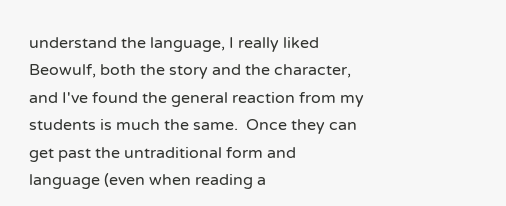understand the language, I really liked Beowulf, both the story and the character, and I've found the general reaction from my students is much the same.  Once they can get past the untraditional form and language (even when reading a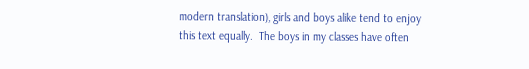modern translation), girls and boys alike tend to enjoy this text equally.  The boys in my classes have often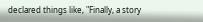declared things like, "Finally, a story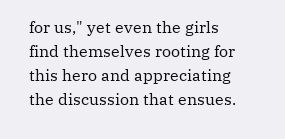for us," yet even the girls find themselves rooting for this hero and appreciating the discussion that ensues.